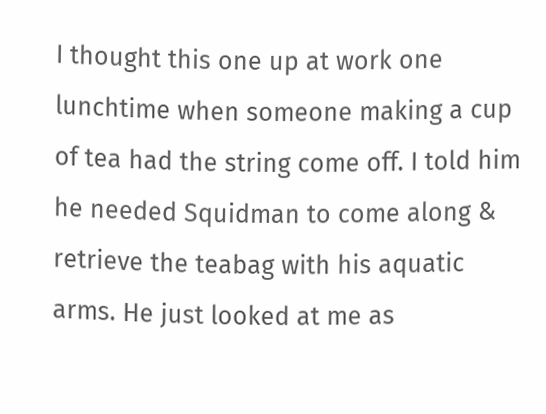I thought this one up at work one lunchtime when someone making a cup of tea had the string come off. I told him he needed Squidman to come along & retrieve the teabag with his aquatic arms. He just looked at me as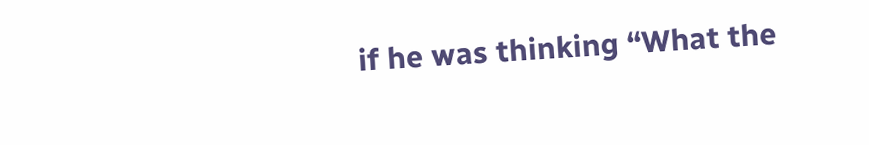if he was thinking “What the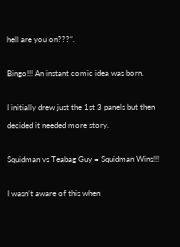hell are you on???”.

Bingo!!! An instant comic idea was born.

I initially drew just the 1st 3 panels but then decided it needed more story.

Squidman vs Teabag Guy = Squidman Wins!!!

I wasn’t aware of this when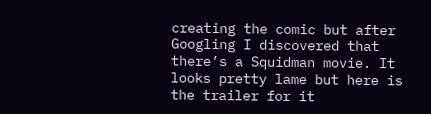creating the comic but after Googling I discovered that there’s a Squidman movie. It looks pretty lame but here is the trailer for it